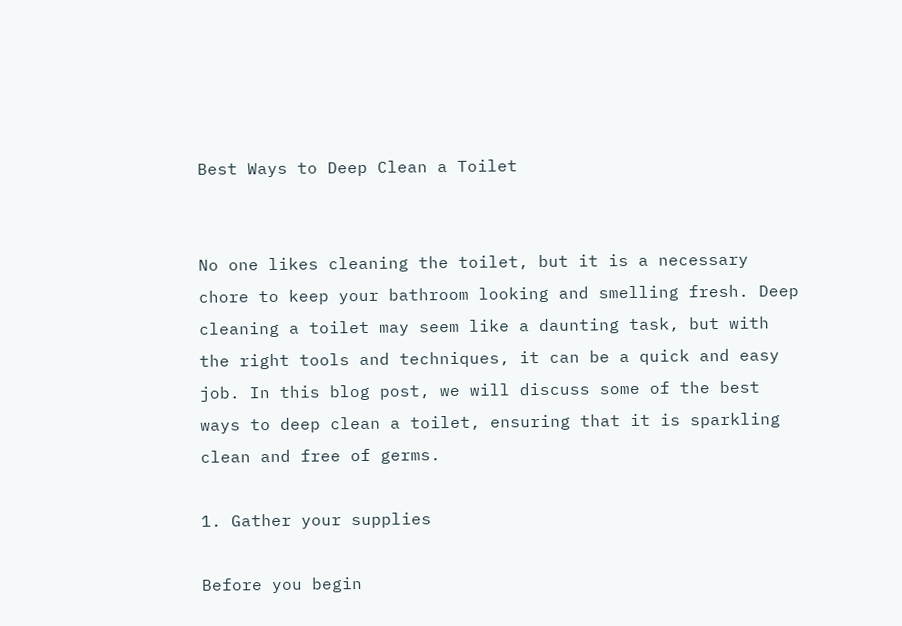Best Ways to Deep Clean a Toilet


No one likes cleaning the toilet, but it is a necessary chore to keep your bathroom looking and smelling fresh. Deep cleaning a toilet may seem like a daunting task, but with the right tools and techniques, it can be a quick and easy job. In this blog post, we will discuss some of the best ways to deep clean a toilet, ensuring that it is sparkling clean and free of germs.

1. Gather your supplies

Before you begin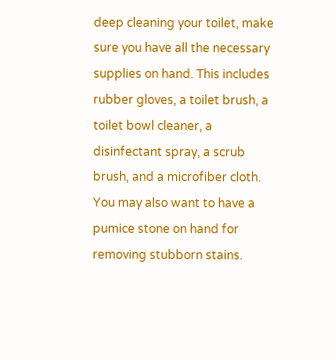deep cleaning your toilet, make sure you have all the necessary supplies on hand. This includes rubber gloves, a toilet brush, a toilet bowl cleaner, a disinfectant spray, a scrub brush, and a microfiber cloth. You may also want to have a pumice stone on hand for removing stubborn stains.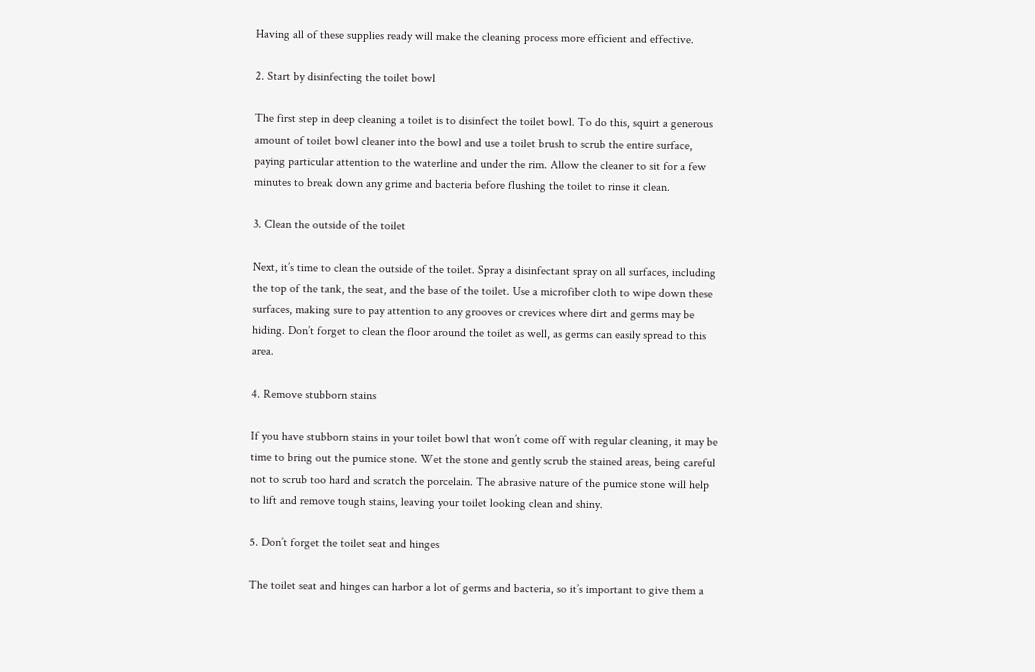Having all of these supplies ready will make the cleaning process more efficient and effective.

2. Start by disinfecting the toilet bowl

The first step in deep cleaning a toilet is to disinfect the toilet bowl. To do this, squirt a generous amount of toilet bowl cleaner into the bowl and use a toilet brush to scrub the entire surface, paying particular attention to the waterline and under the rim. Allow the cleaner to sit for a few minutes to break down any grime and bacteria before flushing the toilet to rinse it clean.

3. Clean the outside of the toilet

Next, it’s time to clean the outside of the toilet. Spray a disinfectant spray on all surfaces, including the top of the tank, the seat, and the base of the toilet. Use a microfiber cloth to wipe down these surfaces, making sure to pay attention to any grooves or crevices where dirt and germs may be hiding. Don’t forget to clean the floor around the toilet as well, as germs can easily spread to this area.

4. Remove stubborn stains

If you have stubborn stains in your toilet bowl that won’t come off with regular cleaning, it may be time to bring out the pumice stone. Wet the stone and gently scrub the stained areas, being careful not to scrub too hard and scratch the porcelain. The abrasive nature of the pumice stone will help to lift and remove tough stains, leaving your toilet looking clean and shiny.

5. Don’t forget the toilet seat and hinges

The toilet seat and hinges can harbor a lot of germs and bacteria, so it’s important to give them a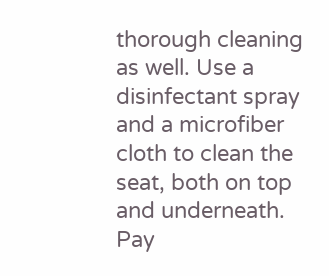thorough cleaning as well. Use a disinfectant spray and a microfiber cloth to clean the seat, both on top and underneath. Pay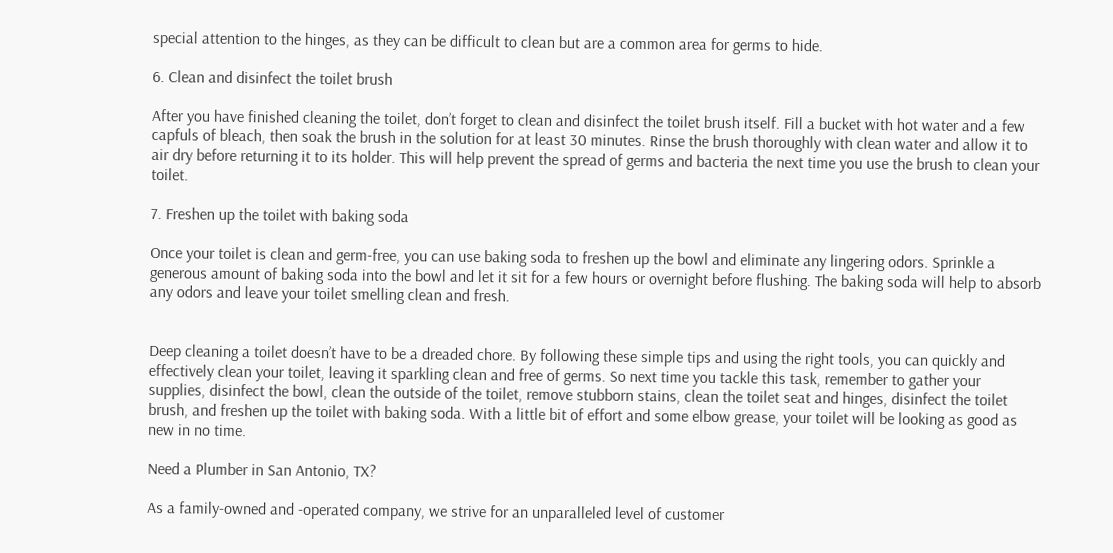special attention to the hinges, as they can be difficult to clean but are a common area for germs to hide.

6. Clean and disinfect the toilet brush

After you have finished cleaning the toilet, don’t forget to clean and disinfect the toilet brush itself. Fill a bucket with hot water and a few capfuls of bleach, then soak the brush in the solution for at least 30 minutes. Rinse the brush thoroughly with clean water and allow it to air dry before returning it to its holder. This will help prevent the spread of germs and bacteria the next time you use the brush to clean your toilet.

7. Freshen up the toilet with baking soda

Once your toilet is clean and germ-free, you can use baking soda to freshen up the bowl and eliminate any lingering odors. Sprinkle a generous amount of baking soda into the bowl and let it sit for a few hours or overnight before flushing. The baking soda will help to absorb any odors and leave your toilet smelling clean and fresh.


Deep cleaning a toilet doesn’t have to be a dreaded chore. By following these simple tips and using the right tools, you can quickly and effectively clean your toilet, leaving it sparkling clean and free of germs. So next time you tackle this task, remember to gather your supplies, disinfect the bowl, clean the outside of the toilet, remove stubborn stains, clean the toilet seat and hinges, disinfect the toilet brush, and freshen up the toilet with baking soda. With a little bit of effort and some elbow grease, your toilet will be looking as good as new in no time.

Need a Plumber in San Antonio, TX?

As a family-owned and -operated company, we strive for an unparalleled level of customer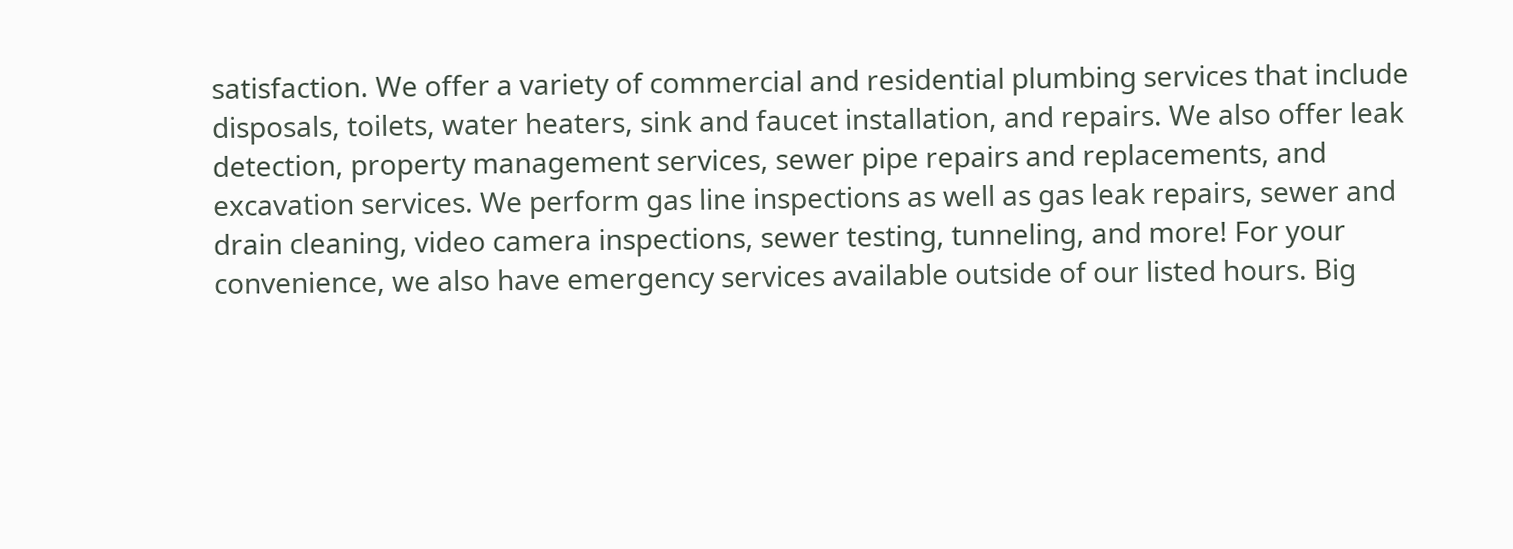satisfaction. We offer a variety of commercial and residential plumbing services that include disposals, toilets, water heaters, sink and faucet installation, and repairs. We also offer leak detection, property management services, sewer pipe repairs and replacements, and excavation services. We perform gas line inspections as well as gas leak repairs, sewer and drain cleaning, video camera inspections, sewer testing, tunneling, and more! For your convenience, we also have emergency services available outside of our listed hours. Big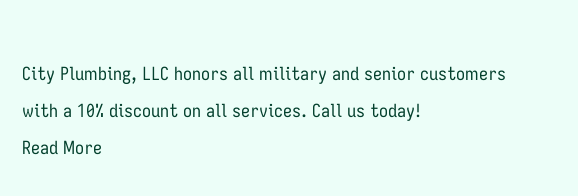City Plumbing, LLC honors all military and senior customers with a 10% discount on all services. Call us today!
Read More